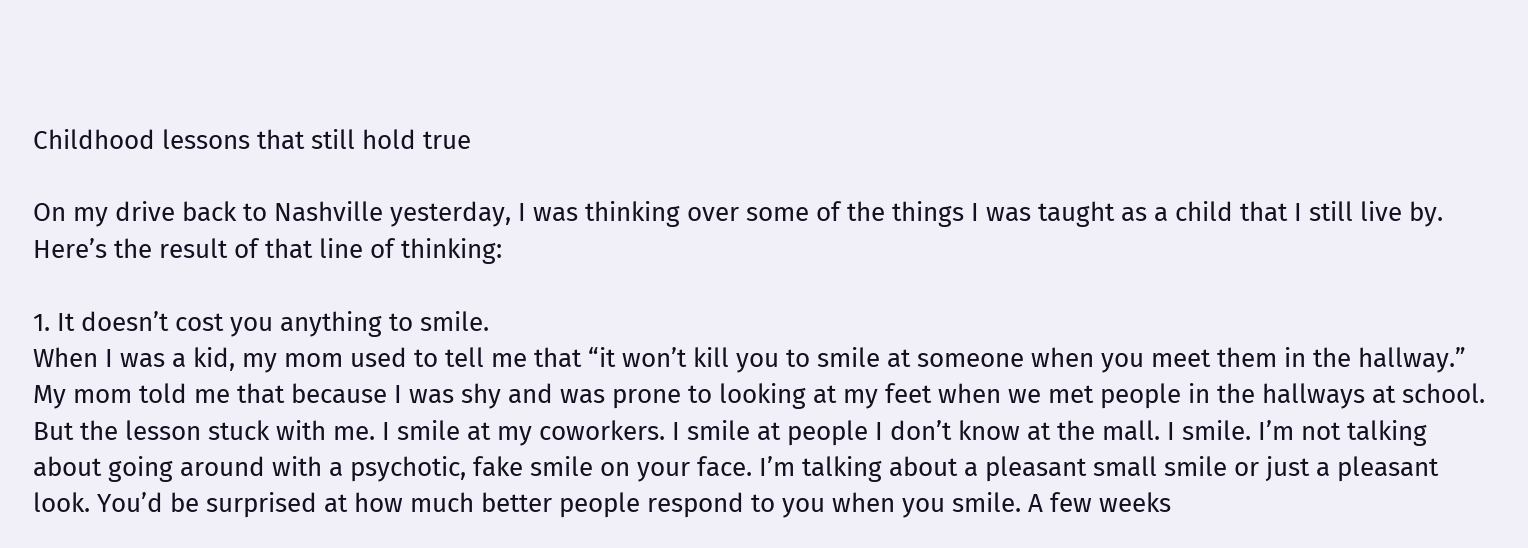Childhood lessons that still hold true

On my drive back to Nashville yesterday, I was thinking over some of the things I was taught as a child that I still live by. Here’s the result of that line of thinking:

1. It doesn’t cost you anything to smile.
When I was a kid, my mom used to tell me that “it won’t kill you to smile at someone when you meet them in the hallway.” My mom told me that because I was shy and was prone to looking at my feet when we met people in the hallways at school. But the lesson stuck with me. I smile at my coworkers. I smile at people I don’t know at the mall. I smile. I’m not talking about going around with a psychotic, fake smile on your face. I’m talking about a pleasant small smile or just a pleasant look. You’d be surprised at how much better people respond to you when you smile. A few weeks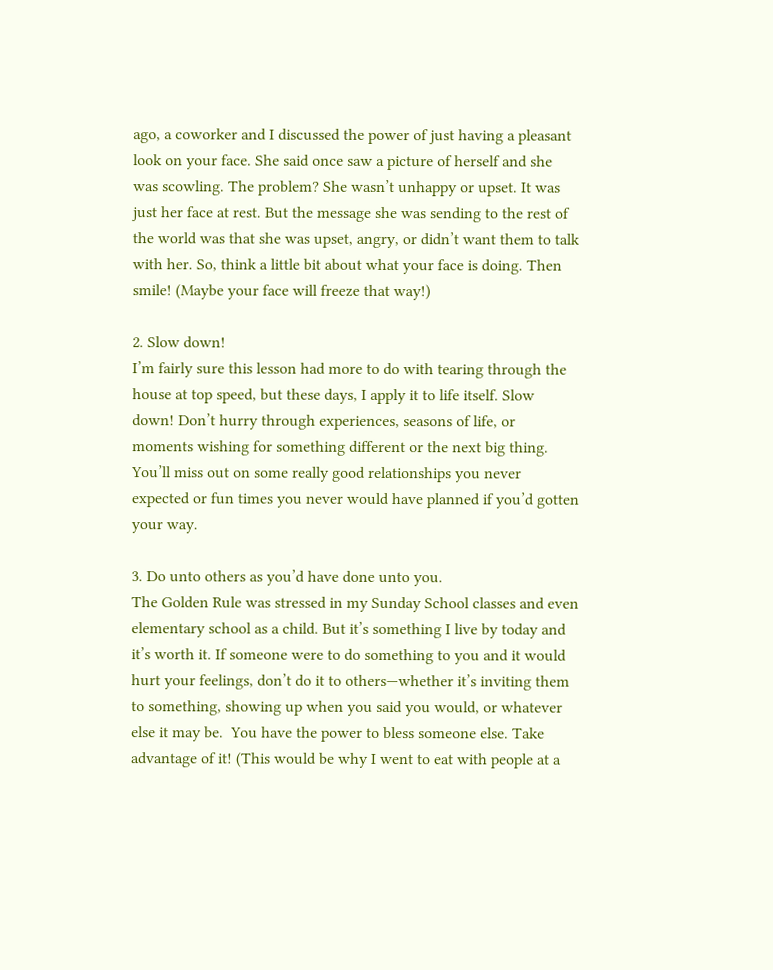ago, a coworker and I discussed the power of just having a pleasant look on your face. She said once saw a picture of herself and she was scowling. The problem? She wasn’t unhappy or upset. It was just her face at rest. But the message she was sending to the rest of the world was that she was upset, angry, or didn’t want them to talk with her. So, think a little bit about what your face is doing. Then smile! (Maybe your face will freeze that way!)

2. Slow down!
I’m fairly sure this lesson had more to do with tearing through the house at top speed, but these days, I apply it to life itself. Slow down! Don’t hurry through experiences, seasons of life, or moments wishing for something different or the next big thing. You’ll miss out on some really good relationships you never expected or fun times you never would have planned if you’d gotten your way.

3. Do unto others as you’d have done unto you.
The Golden Rule was stressed in my Sunday School classes and even elementary school as a child. But it’s something I live by today and it’s worth it. If someone were to do something to you and it would hurt your feelings, don’t do it to others—whether it’s inviting them to something, showing up when you said you would, or whatever else it may be.  You have the power to bless someone else. Take advantage of it! (This would be why I went to eat with people at a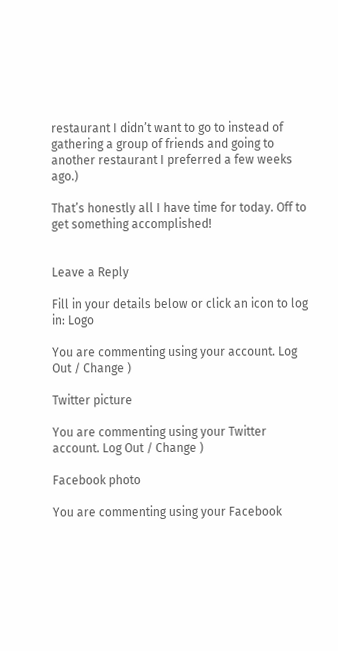restaurant I didn’t want to go to instead of gathering a group of friends and going to another restaurant I preferred a few weeks ago.)

That’s honestly all I have time for today. Off to get something accomplished!


Leave a Reply

Fill in your details below or click an icon to log in: Logo

You are commenting using your account. Log Out / Change )

Twitter picture

You are commenting using your Twitter account. Log Out / Change )

Facebook photo

You are commenting using your Facebook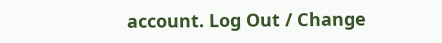account. Log Out / Change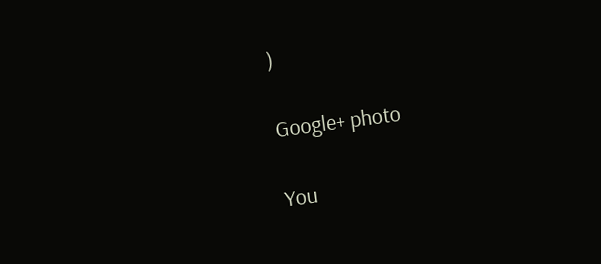)

Google+ photo

You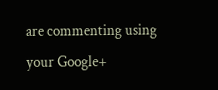are commenting using your Google+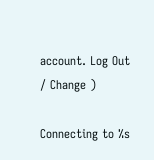account. Log Out / Change )

Connecting to %s